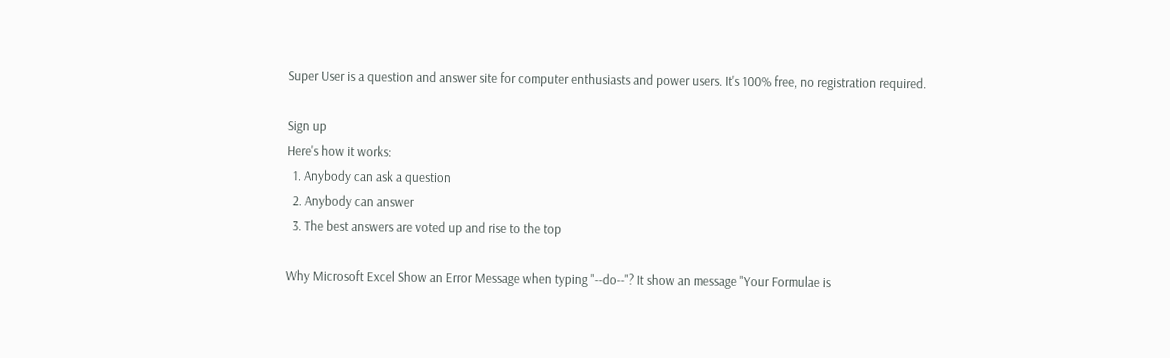Super User is a question and answer site for computer enthusiasts and power users. It's 100% free, no registration required.

Sign up
Here's how it works:
  1. Anybody can ask a question
  2. Anybody can answer
  3. The best answers are voted up and rise to the top

Why Microsoft Excel Show an Error Message when typing "--do--"? It show an message "Your Formulae is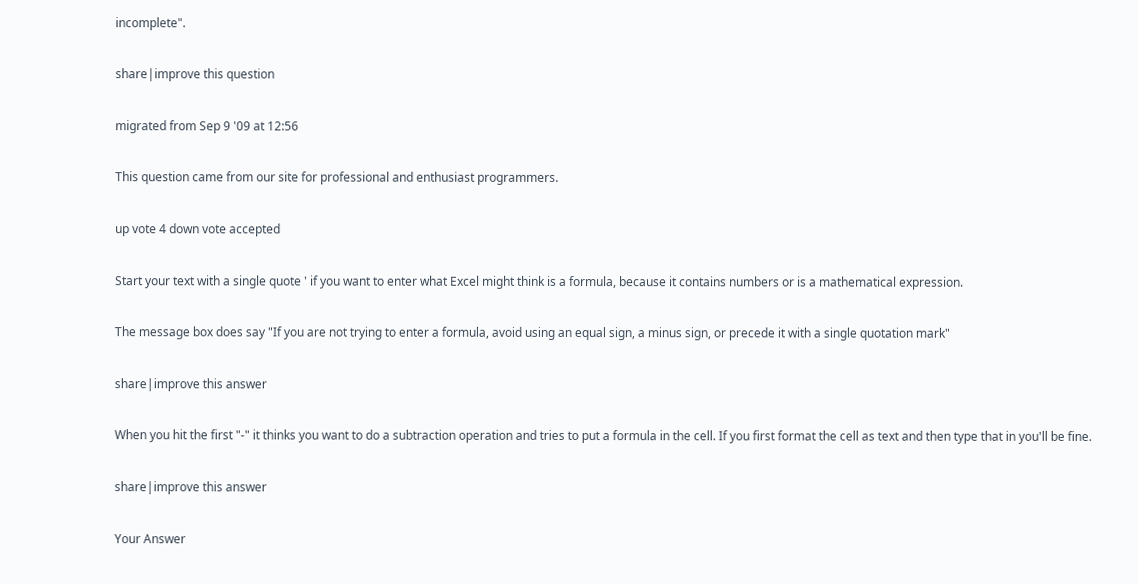incomplete".

share|improve this question

migrated from Sep 9 '09 at 12:56

This question came from our site for professional and enthusiast programmers.

up vote 4 down vote accepted

Start your text with a single quote ' if you want to enter what Excel might think is a formula, because it contains numbers or is a mathematical expression.

The message box does say "If you are not trying to enter a formula, avoid using an equal sign, a minus sign, or precede it with a single quotation mark"

share|improve this answer

When you hit the first "-" it thinks you want to do a subtraction operation and tries to put a formula in the cell. If you first format the cell as text and then type that in you'll be fine.

share|improve this answer

Your Answer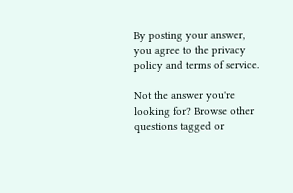By posting your answer, you agree to the privacy policy and terms of service.

Not the answer you're looking for? Browse other questions tagged or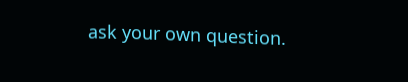ask your own question.